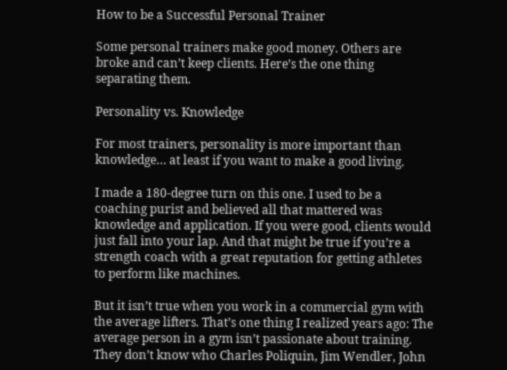How to be a Successful Personal Trainer

Some personal trainers make good money. Others are broke and can’t keep clients. Here’s the one thing separating them.

Personality vs. Knowledge

For most trainers, personality is more important than knowledge… at least if you want to make a good living.

I made a 180-degree turn on this one. I used to be a coaching purist and believed all that mattered was knowledge and application. If you were good, clients would just fall into your lap. And that might be true if you’re a strength coach with a great reputation for getting athletes to perform like machines.

But it isn’t true when you work in a commercial gym with the average lifters. That’s one thing I realized years ago: The average person in a gym isn’t passionate about training. They don’t know who Charles Poliquin, Jim Wendler, John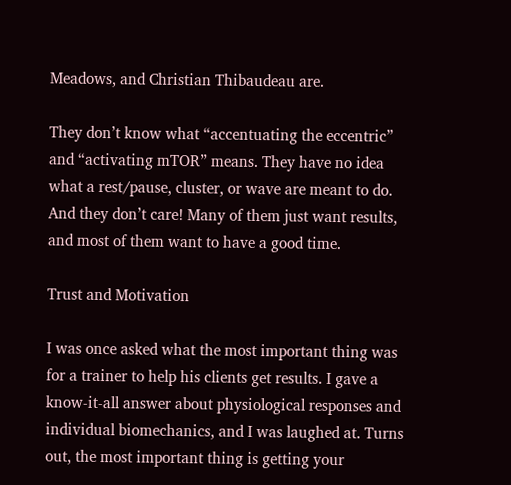Meadows, and Christian Thibaudeau are.

They don’t know what “accentuating the eccentric” and “activating mTOR” means. They have no idea what a rest/pause, cluster, or wave are meant to do. And they don’t care! Many of them just want results, and most of them want to have a good time.

Trust and Motivation

I was once asked what the most important thing was for a trainer to help his clients get results. I gave a know-it-all answer about physiological responses and individual biomechanics, and I was laughed at. Turns out, the most important thing is getting your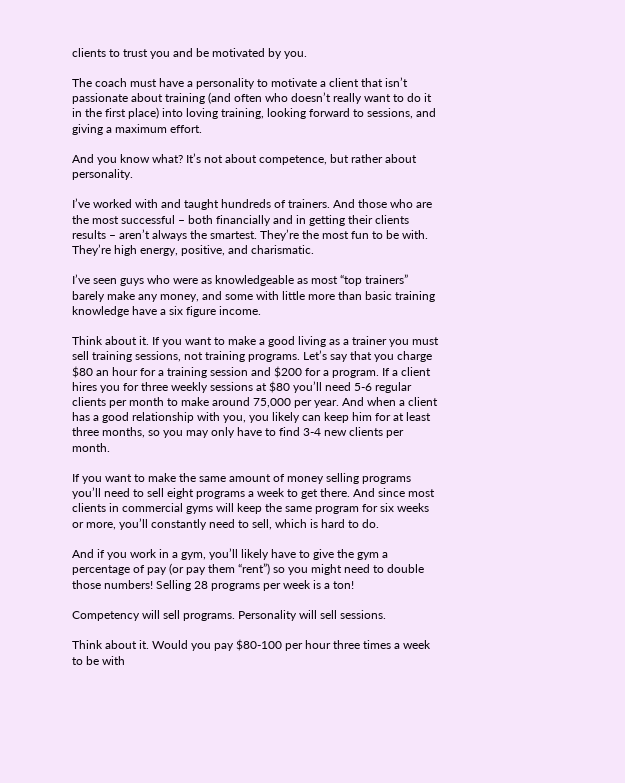clients to trust you and be motivated by you.

The coach must have a personality to motivate a client that isn’t passionate about training (and often who doesn’t really want to do it in the first place) into loving training, looking forward to sessions, and giving a maximum effort.

And you know what? It’s not about competence, but rather about personality.

I’ve worked with and taught hundreds of trainers. And those who are the most successful – both financially and in getting their clients results – aren’t always the smartest. They’re the most fun to be with. They’re high energy, positive, and charismatic.

I’ve seen guys who were as knowledgeable as most “top trainers” barely make any money, and some with little more than basic training knowledge have a six figure income.

Think about it. If you want to make a good living as a trainer you must sell training sessions, not training programs. Let’s say that you charge $80 an hour for a training session and $200 for a program. If a client hires you for three weekly sessions at $80 you’ll need 5-6 regular clients per month to make around 75,000 per year. And when a client has a good relationship with you, you likely can keep him for at least three months, so you may only have to find 3-4 new clients per month.

If you want to make the same amount of money selling programs you’ll need to sell eight programs a week to get there. And since most clients in commercial gyms will keep the same program for six weeks or more, you’ll constantly need to sell, which is hard to do.

And if you work in a gym, you’ll likely have to give the gym a percentage of pay (or pay them “rent”) so you might need to double those numbers! Selling 28 programs per week is a ton!

Competency will sell programs. Personality will sell sessions.

Think about it. Would you pay $80-100 per hour three times a week to be with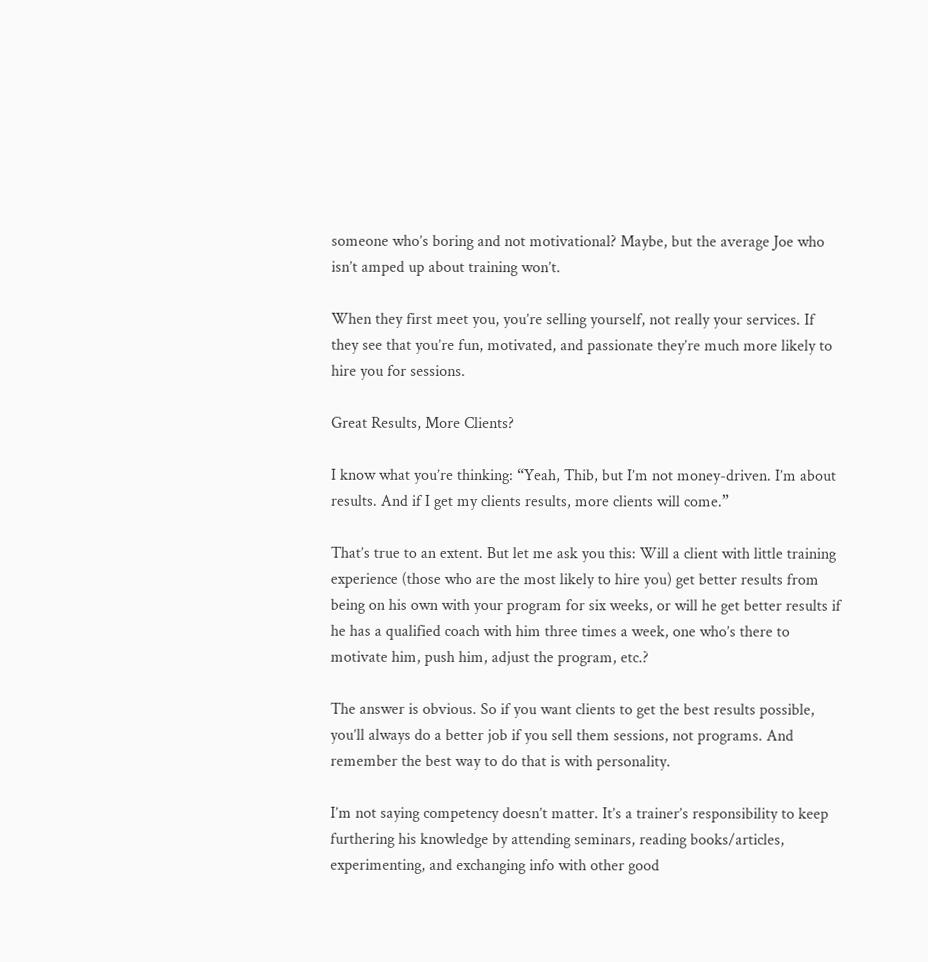someone who’s boring and not motivational? Maybe, but the average Joe who isn’t amped up about training won’t.

When they first meet you, you’re selling yourself, not really your services. If they see that you’re fun, motivated, and passionate they’re much more likely to hire you for sessions.

Great Results, More Clients?

I know what you’re thinking: “Yeah, Thib, but I’m not money-driven. I’m about results. And if I get my clients results, more clients will come.”

That’s true to an extent. But let me ask you this: Will a client with little training experience (those who are the most likely to hire you) get better results from being on his own with your program for six weeks, or will he get better results if he has a qualified coach with him three times a week, one who’s there to motivate him, push him, adjust the program, etc.?

The answer is obvious. So if you want clients to get the best results possible, you’ll always do a better job if you sell them sessions, not programs. And remember the best way to do that is with personality.

I’m not saying competency doesn’t matter. It’s a trainer’s responsibility to keep furthering his knowledge by attending seminars, reading books/articles, experimenting, and exchanging info with other good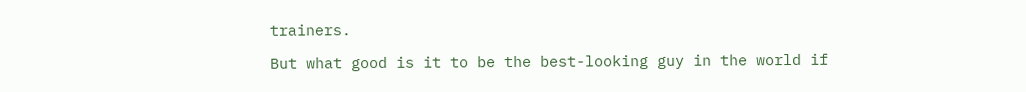trainers.

But what good is it to be the best-looking guy in the world if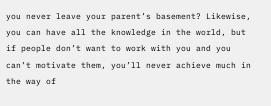you never leave your parent’s basement? Likewise, you can have all the knowledge in the world, but if people don’t want to work with you and you can’t motivate them, you’ll never achieve much in the way of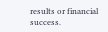results or financial success.